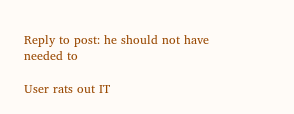Reply to post: he should not have needed to

User rats out IT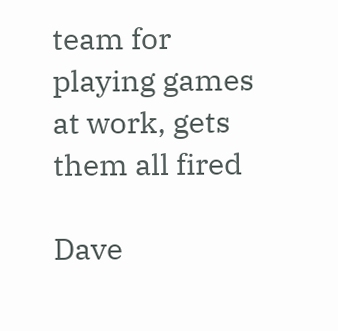team for playing games at work, gets them all fired

Dave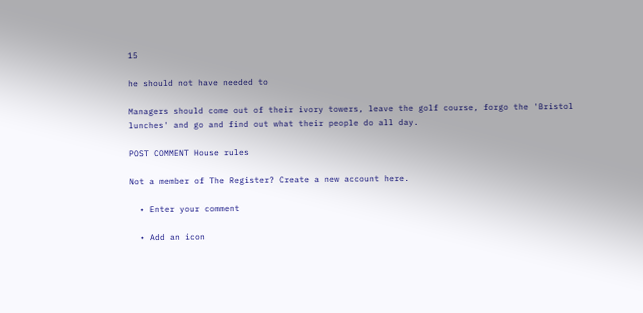15

he should not have needed to

Managers should come out of their ivory towers, leave the golf course, forgo the 'Bristol lunches' and go and find out what their people do all day.

POST COMMENT House rules

Not a member of The Register? Create a new account here.

  • Enter your comment

  • Add an icon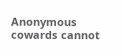Anonymous cowards cannot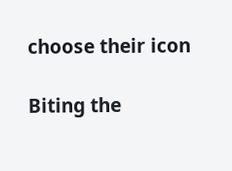choose their icon

Biting the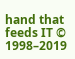hand that feeds IT © 1998–2019